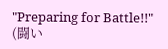"Preparing for Battle!!" (闘い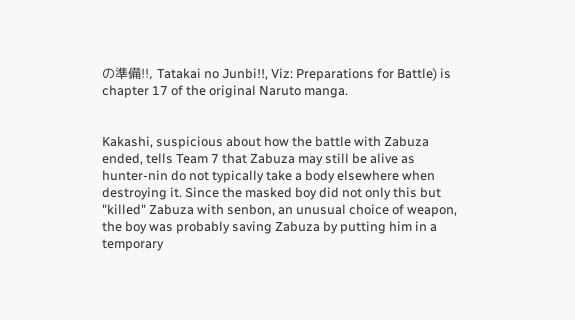の準備!!, Tatakai no Junbi!!, Viz: Preparations for Battle) is chapter 17 of the original Naruto manga.


Kakashi, suspicious about how the battle with Zabuza ended, tells Team 7 that Zabuza may still be alive as hunter-nin do not typically take a body elsewhere when destroying it. Since the masked boy did not only this but "killed" Zabuza with senbon, an unusual choice of weapon, the boy was probably saving Zabuza by putting him in a temporary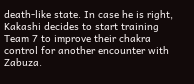death-like state. In case he is right, Kakashi decides to start training Team 7 to improve their chakra control for another encounter with Zabuza.